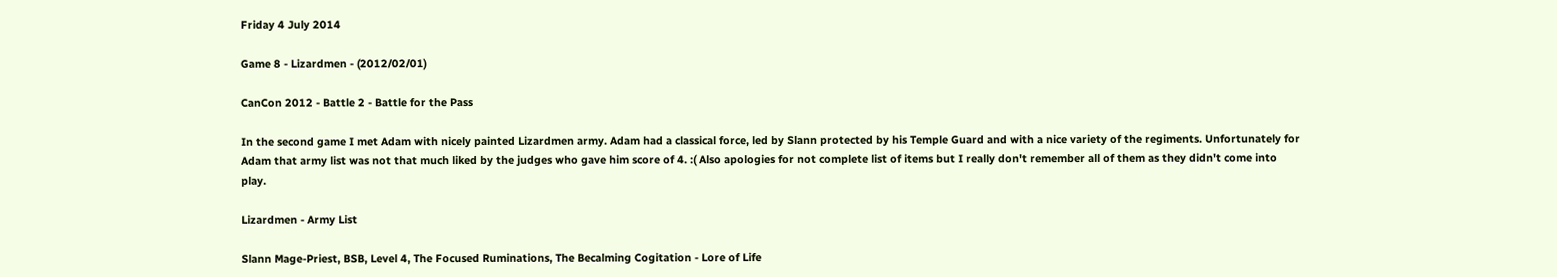Friday 4 July 2014

Game 8 - Lizardmen - (2012/02/01)

CanCon 2012 - Battle 2 - Battle for the Pass

In the second game I met Adam with nicely painted Lizardmen army. Adam had a classical force, led by Slann protected by his Temple Guard and with a nice variety of the regiments. Unfortunately for Adam that army list was not that much liked by the judges who gave him score of 4. :( Also apologies for not complete list of items but I really don't remember all of them as they didn't come into play.

Lizardmen - Army List

Slann Mage-Priest, BSB, Level 4, The Focused Ruminations, The Becalming Cogitation - Lore of Life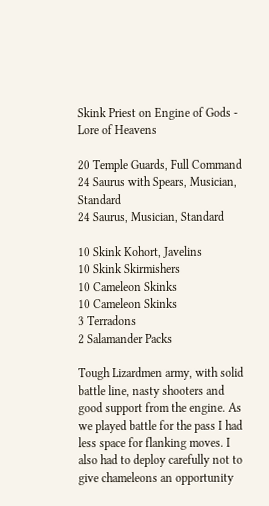Skink Priest on Engine of Gods - Lore of Heavens

20 Temple Guards, Full Command
24 Saurus with Spears, Musician, Standard
24 Saurus, Musician, Standard

10 Skink Kohort, Javelins
10 Skink Skirmishers
10 Cameleon Skinks
10 Cameleon Skinks
3 Terradons
2 Salamander Packs

Tough Lizardmen army, with solid battle line, nasty shooters and good support from the engine. As we played battle for the pass I had less space for flanking moves. I also had to deploy carefully not to give chameleons an opportunity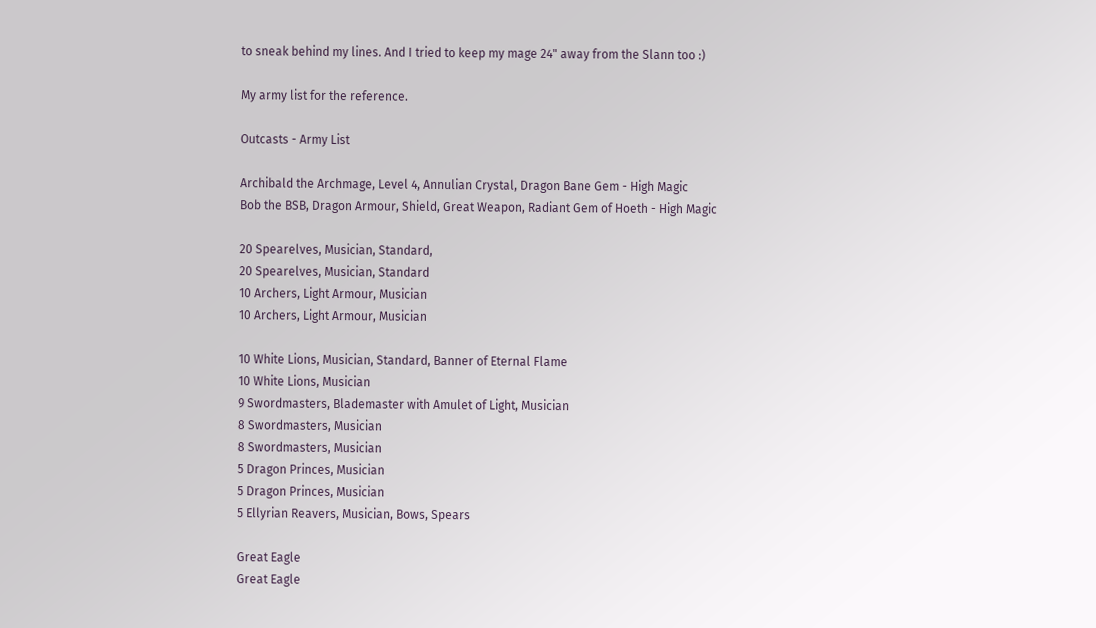to sneak behind my lines. And I tried to keep my mage 24" away from the Slann too :)

My army list for the reference.

Outcasts - Army List

Archibald the Archmage, Level 4, Annulian Crystal, Dragon Bane Gem - High Magic
Bob the BSB, Dragon Armour, Shield, Great Weapon, Radiant Gem of Hoeth - High Magic

20 Spearelves, Musician, Standard,
20 Spearelves, Musician, Standard
10 Archers, Light Armour, Musician
10 Archers, Light Armour, Musician

10 White Lions, Musician, Standard, Banner of Eternal Flame
10 White Lions, Musician
9 Swordmasters, Blademaster with Amulet of Light, Musician
8 Swordmasters, Musician
8 Swordmasters, Musician
5 Dragon Princes, Musician
5 Dragon Princes, Musician
5 Ellyrian Reavers, Musician, Bows, Spears

Great Eagle
Great Eagle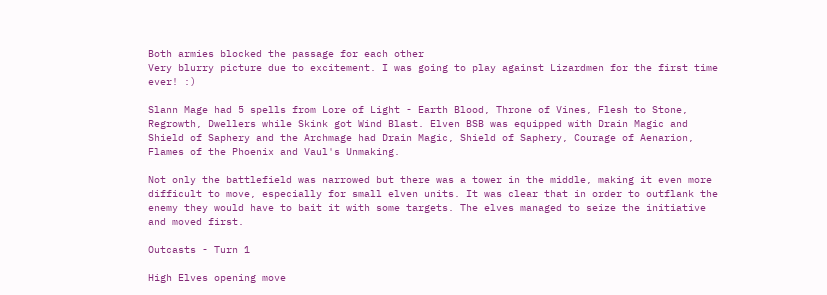Both armies blocked the passage for each other
Very blurry picture due to excitement. I was going to play against Lizardmen for the first time ever! :)

Slann Mage had 5 spells from Lore of Light - Earth Blood, Throne of Vines, Flesh to Stone, Regrowth, Dwellers while Skink got Wind Blast. Elven BSB was equipped with Drain Magic and Shield of Saphery and the Archmage had Drain Magic, Shield of Saphery, Courage of Aenarion, Flames of the Phoenix and Vaul's Unmaking.

Not only the battlefield was narrowed but there was a tower in the middle, making it even more difficult to move, especially for small elven units. It was clear that in order to outflank the enemy they would have to bait it with some targets. The elves managed to seize the initiative and moved first.

Outcasts - Turn 1

High Elves opening move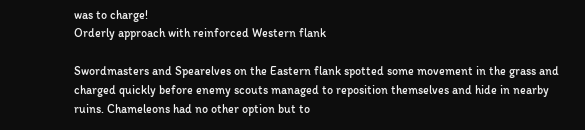was to charge!
Orderly approach with reinforced Western flank

Swordmasters and Spearelves on the Eastern flank spotted some movement in the grass and charged quickly before enemy scouts managed to reposition themselves and hide in nearby ruins. Chameleons had no other option but to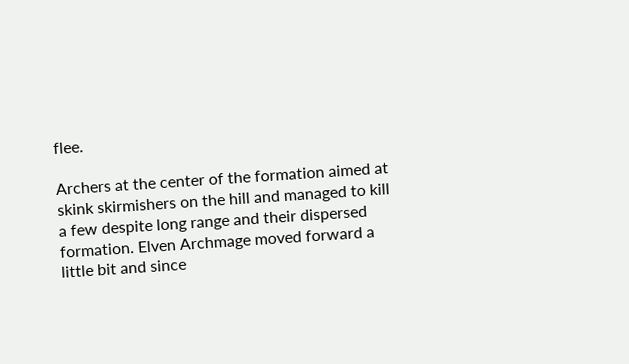flee.

Archers at the center of the formation aimed at skink skirmishers on the hill and managed to kill a few despite long range and their dispersed formation. Elven Archmage moved forward a little bit and since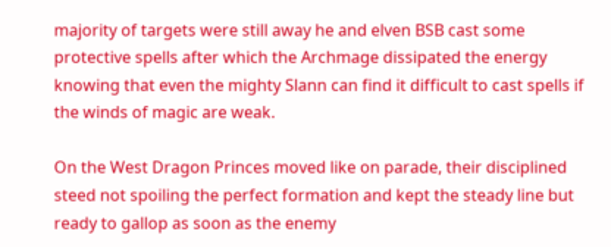majority of targets were still away he and elven BSB cast some protective spells after which the Archmage dissipated the energy knowing that even the mighty Slann can find it difficult to cast spells if the winds of magic are weak.

On the West Dragon Princes moved like on parade, their disciplined steed not spoiling the perfect formation and kept the steady line but ready to gallop as soon as the enemy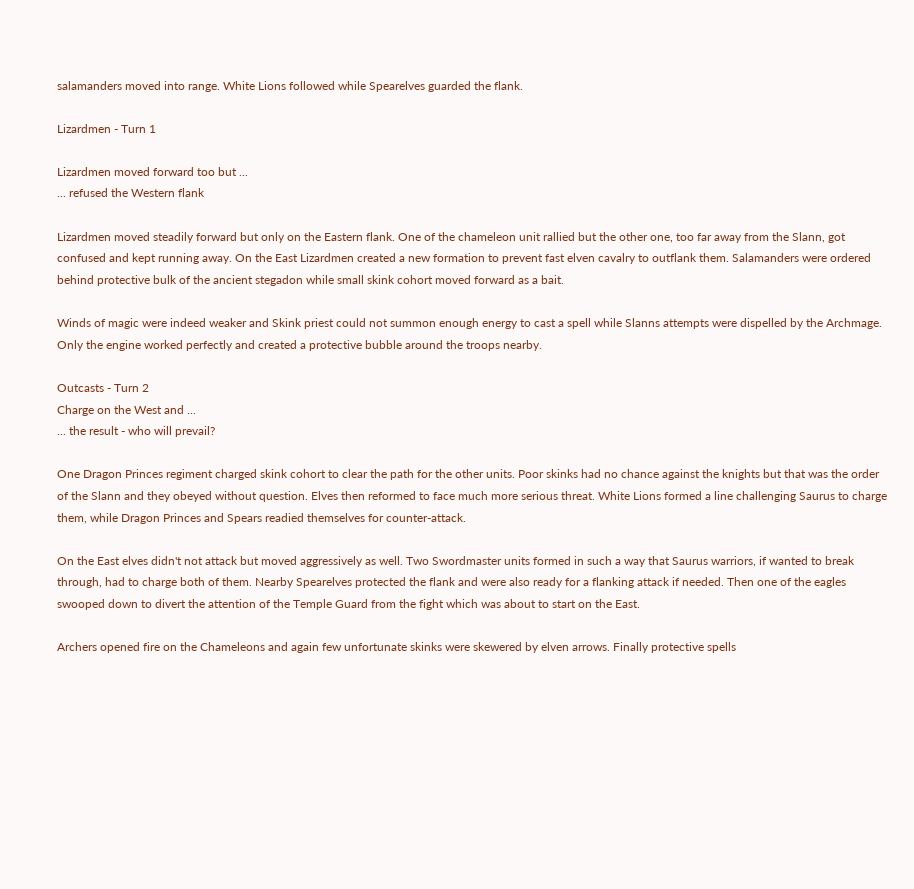salamanders moved into range. White Lions followed while Spearelves guarded the flank.

Lizardmen - Turn 1

Lizardmen moved forward too but ...
... refused the Western flank

Lizardmen moved steadily forward but only on the Eastern flank. One of the chameleon unit rallied but the other one, too far away from the Slann, got confused and kept running away. On the East Lizardmen created a new formation to prevent fast elven cavalry to outflank them. Salamanders were ordered behind protective bulk of the ancient stegadon while small skink cohort moved forward as a bait.

Winds of magic were indeed weaker and Skink priest could not summon enough energy to cast a spell while Slanns attempts were dispelled by the Archmage. Only the engine worked perfectly and created a protective bubble around the troops nearby.

Outcasts - Turn 2
Charge on the West and ...
... the result - who will prevail?

One Dragon Princes regiment charged skink cohort to clear the path for the other units. Poor skinks had no chance against the knights but that was the order of the Slann and they obeyed without question. Elves then reformed to face much more serious threat. White Lions formed a line challenging Saurus to charge them, while Dragon Princes and Spears readied themselves for counter-attack.

On the East elves didn't not attack but moved aggressively as well. Two Swordmaster units formed in such a way that Saurus warriors, if wanted to break through, had to charge both of them. Nearby Spearelves protected the flank and were also ready for a flanking attack if needed. Then one of the eagles swooped down to divert the attention of the Temple Guard from the fight which was about to start on the East.

Archers opened fire on the Chameleons and again few unfortunate skinks were skewered by elven arrows. Finally protective spells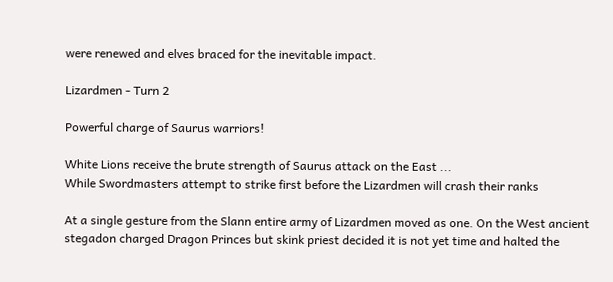were renewed and elves braced for the inevitable impact.

Lizardmen - Turn 2

Powerful charge of Saurus warriors!

White Lions receive the brute strength of Saurus attack on the East ...
While Swordmasters attempt to strike first before the Lizardmen will crash their ranks

At a single gesture from the Slann entire army of Lizardmen moved as one. On the West ancient stegadon charged Dragon Princes but skink priest decided it is not yet time and halted the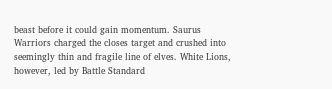beast before it could gain momentum. Saurus Warriors charged the closes target and crushed into seemingly thin and fragile line of elves. White Lions, however, led by Battle Standard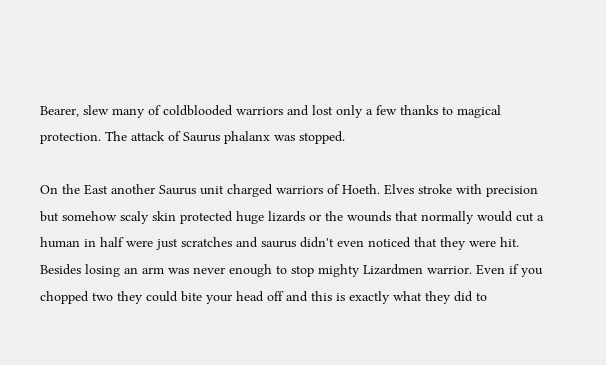Bearer, slew many of coldblooded warriors and lost only a few thanks to magical protection. The attack of Saurus phalanx was stopped.

On the East another Saurus unit charged warriors of Hoeth. Elves stroke with precision but somehow scaly skin protected huge lizards or the wounds that normally would cut a human in half were just scratches and saurus didn't even noticed that they were hit. Besides losing an arm was never enough to stop mighty Lizardmen warrior. Even if you chopped two they could bite your head off and this is exactly what they did to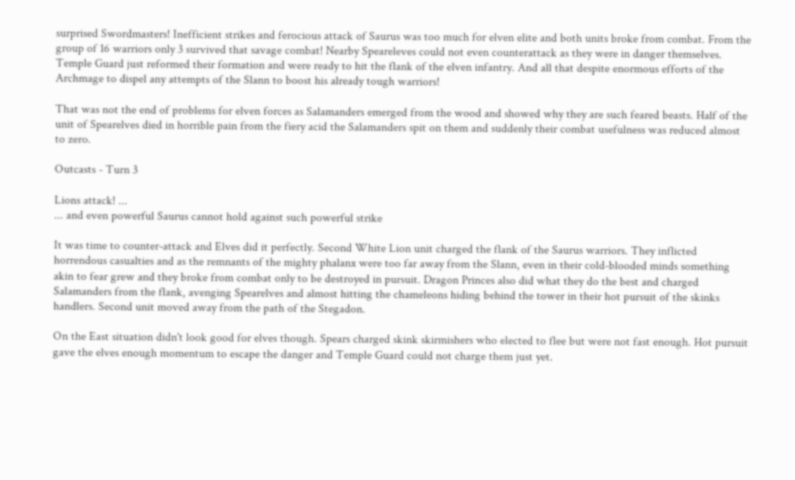surprised Swordmasters! Inefficient strikes and ferocious attack of Saurus was too much for elven elite and both units broke from combat. From the group of 16 warriors only 3 survived that savage combat! Nearby Speareleves could not even counterattack as they were in danger themselves. Temple Guard just reformed their formation and were ready to hit the flank of the elven infantry. And all that despite enormous efforts of the Archmage to dispel any attempts of the Slann to boost his already tough warriors!

That was not the end of problems for elven forces as Salamanders emerged from the wood and showed why they are such feared beasts. Half of the unit of Spearelves died in horrible pain from the fiery acid the Salamanders spit on them and suddenly their combat usefulness was reduced almost to zero.

Outcasts - Turn 3

Lions attack! ...
... and even powerful Saurus cannot hold against such powerful strike

It was time to counter-attack and Elves did it perfectly. Second White Lion unit charged the flank of the Saurus warriors. They inflicted horrendous casualties and as the remnants of the mighty phalanx were too far away from the Slann, even in their cold-blooded minds something akin to fear grew and they broke from combat only to be destroyed in pursuit. Dragon Princes also did what they do the best and charged Salamanders from the flank, avenging Spearelves and almost hitting the chameleons hiding behind the tower in their hot pursuit of the skinks handlers. Second unit moved away from the path of the Stegadon.

On the East situation didn't look good for elves though. Spears charged skink skirmishers who elected to flee but were not fast enough. Hot pursuit gave the elves enough momentum to escape the danger and Temple Guard could not charge them just yet.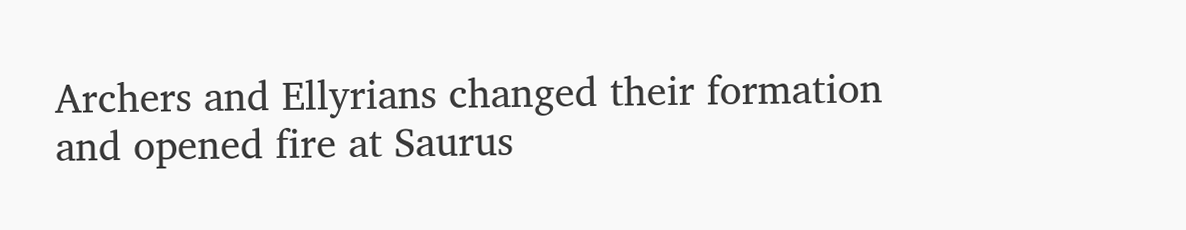Archers and Ellyrians changed their formation and opened fire at Saurus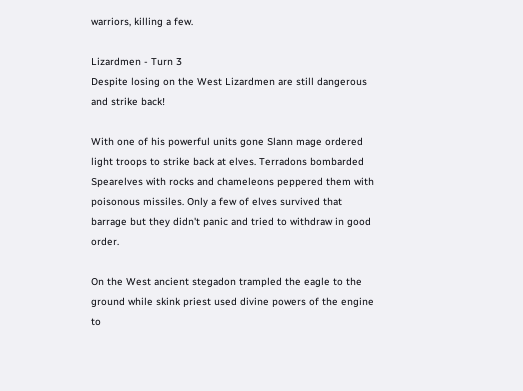warriors, killing a few.

Lizardmen - Turn 3
Despite losing on the West Lizardmen are still dangerous and strike back!

With one of his powerful units gone Slann mage ordered light troops to strike back at elves. Terradons bombarded Spearelves with rocks and chameleons peppered them with poisonous missiles. Only a few of elves survived that barrage but they didn't panic and tried to withdraw in good order.

On the West ancient stegadon trampled the eagle to the ground while skink priest used divine powers of the engine to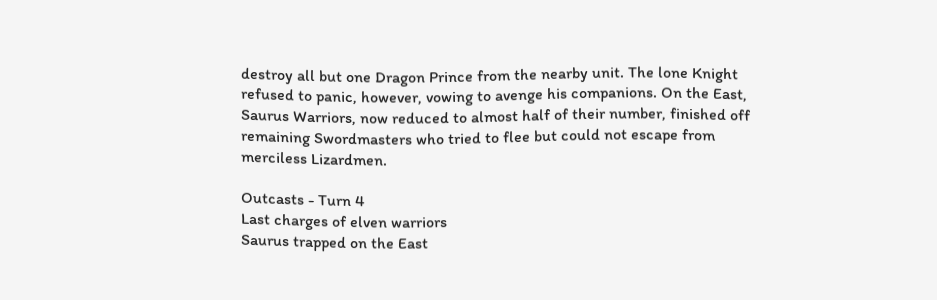destroy all but one Dragon Prince from the nearby unit. The lone Knight refused to panic, however, vowing to avenge his companions. On the East, Saurus Warriors, now reduced to almost half of their number, finished off remaining Swordmasters who tried to flee but could not escape from merciless Lizardmen.

Outcasts - Turn 4
Last charges of elven warriors
Saurus trapped on the East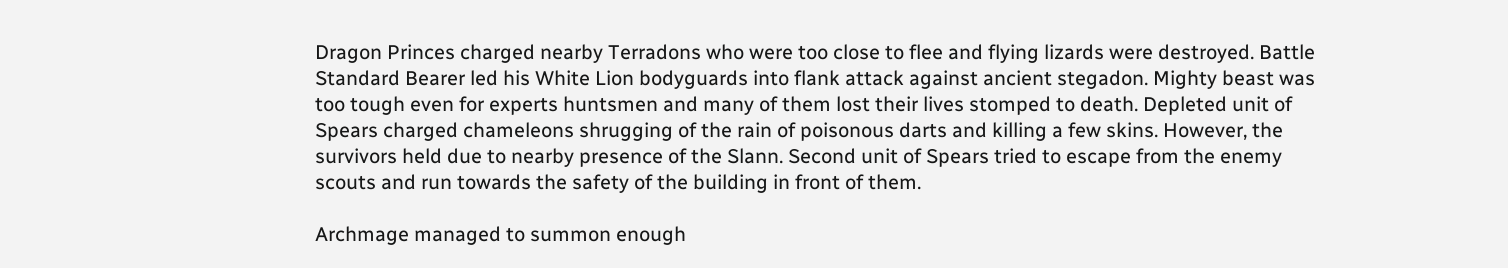Dragon Princes charged nearby Terradons who were too close to flee and flying lizards were destroyed. Battle Standard Bearer led his White Lion bodyguards into flank attack against ancient stegadon. Mighty beast was too tough even for experts huntsmen and many of them lost their lives stomped to death. Depleted unit of Spears charged chameleons shrugging of the rain of poisonous darts and killing a few skins. However, the survivors held due to nearby presence of the Slann. Second unit of Spears tried to escape from the enemy scouts and run towards the safety of the building in front of them.

Archmage managed to summon enough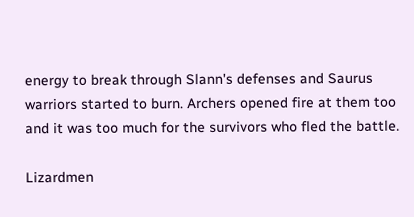energy to break through Slann's defenses and Saurus warriors started to burn. Archers opened fire at them too and it was too much for the survivors who fled the battle.

Lizardmen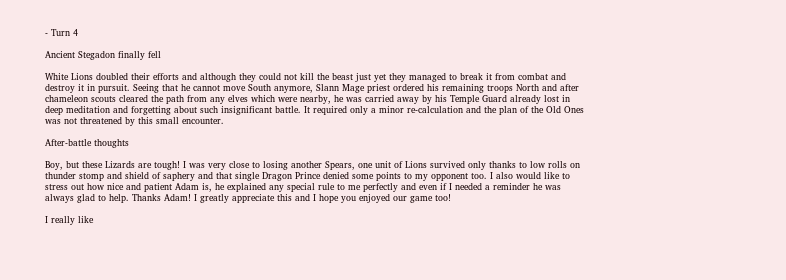- Turn 4

Ancient Stegadon finally fell

White Lions doubled their efforts and although they could not kill the beast just yet they managed to break it from combat and destroy it in pursuit. Seeing that he cannot move South anymore, Slann Mage priest ordered his remaining troops North and after chameleon scouts cleared the path from any elves which were nearby, he was carried away by his Temple Guard already lost in deep meditation and forgetting about such insignificant battle. It required only a minor re-calculation and the plan of the Old Ones was not threatened by this small encounter.

After-battle thoughts

Boy, but these Lizards are tough! I was very close to losing another Spears, one unit of Lions survived only thanks to low rolls on thunder stomp and shield of saphery and that single Dragon Prince denied some points to my opponent too. I also would like to stress out how nice and patient Adam is, he explained any special rule to me perfectly and even if I needed a reminder he was always glad to help. Thanks Adam! I greatly appreciate this and I hope you enjoyed our game too!

I really like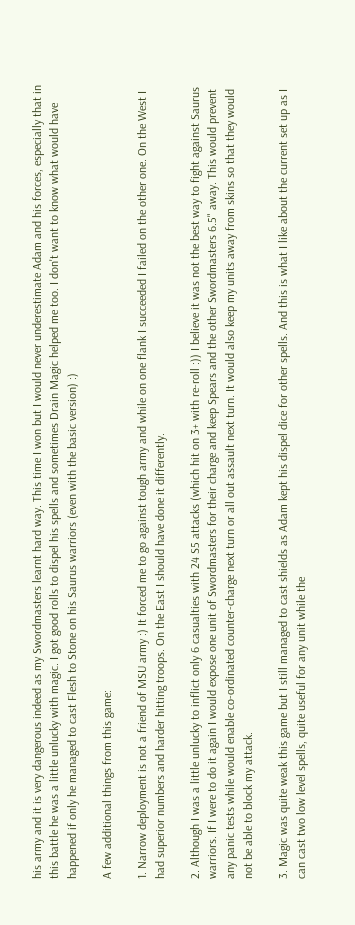his army and it is very dangerous indeed as my Swordmasters learnt hard way. This time I won but I would never underestimate Adam and his forces, especially that in this battle he was a little unlucky with magic. I got good rolls to dispel his spells and sometimes Drain Magic helped me too. I don't want to know what would have happened if only he managed to cast Flesh to Stone on his Saurus warriors (even with the basic version) :)

A few additional things from this game:

1. Narrow deployment is not a friend of MSU army :) It forced me to go against tough army and while on one flank I succeeded I failed on the other one. On the West I had superior numbers and harder hitting troops. On the East I should have done it differently.

2. Although I was a little unlucky to inflict only 6 casualties with 24 S5 attacks (which hit on 3+ with re-roll :)) I believe it was not the best way to fight against Saurus warriors. If I were to do it again I would expose one unit of Swordmasters for their charge and keep Spears and the other Swordmasters 6.5" away. This would prevent any panic tests while would enable co-ordinated counter-charge next turn or all out assault next turn. It would also keep my units away from skins so that they would not be able to block my attack.

3. Magic was quite weak this game but I still managed to cast shields as Adam kept his dispel dice for other spells. And this is what I like about the current set up as I can cast two low level spells, quite useful for any unit while the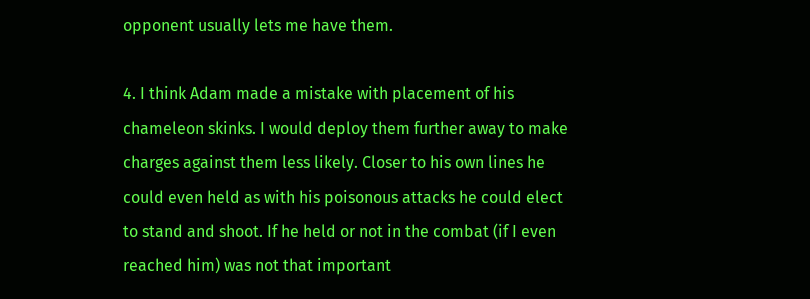opponent usually lets me have them.

4. I think Adam made a mistake with placement of his chameleon skinks. I would deploy them further away to make charges against them less likely. Closer to his own lines he could even held as with his poisonous attacks he could elect to stand and shoot. If he held or not in the combat (if I even reached him) was not that important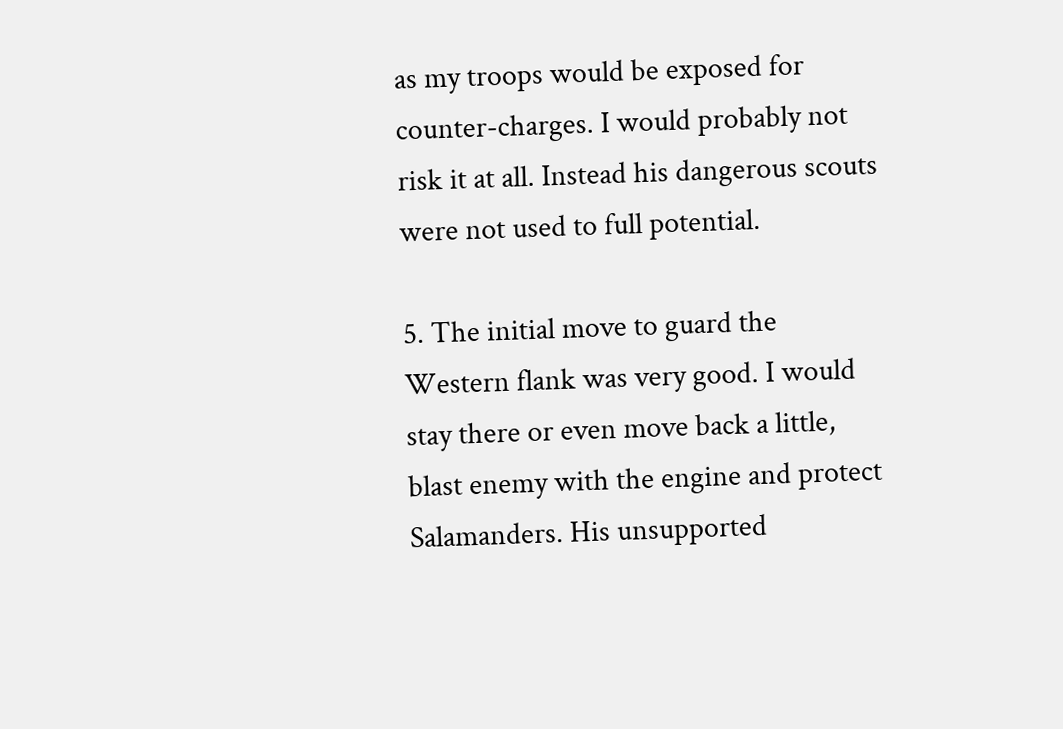as my troops would be exposed for counter-charges. I would probably not risk it at all. Instead his dangerous scouts were not used to full potential.

5. The initial move to guard the Western flank was very good. I would stay there or even move back a little, blast enemy with the engine and protect Salamanders. His unsupported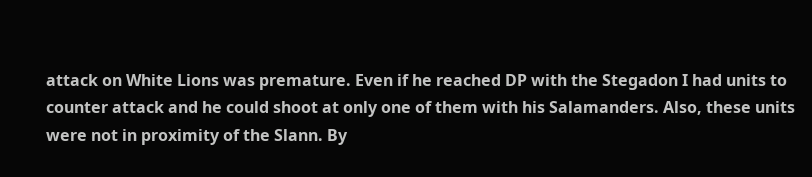attack on White Lions was premature. Even if he reached DP with the Stegadon I had units to counter attack and he could shoot at only one of them with his Salamanders. Also, these units were not in proximity of the Slann. By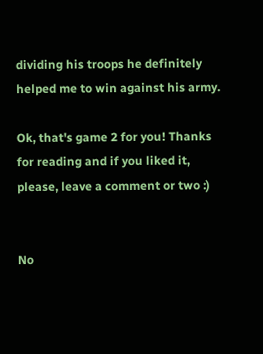dividing his troops he definitely helped me to win against his army.

Ok, that's game 2 for you! Thanks for reading and if you liked it, please, leave a comment or two :)


No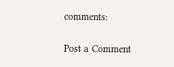comments:

Post a Comment